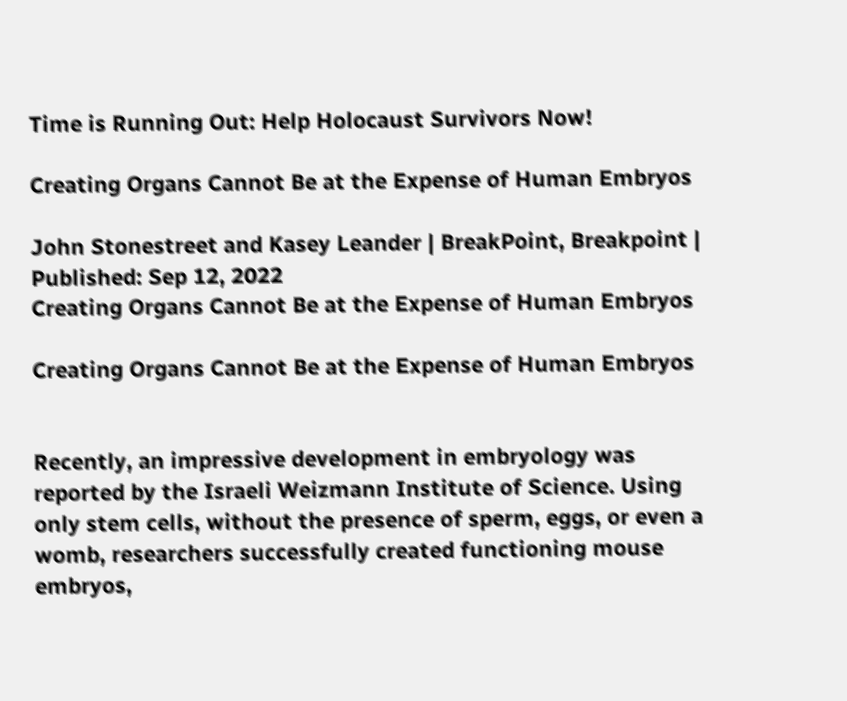Time is Running Out: Help Holocaust Survivors Now!

Creating Organs Cannot Be at the Expense of Human Embryos

John Stonestreet and Kasey Leander | BreakPoint, Breakpoint | Published: Sep 12, 2022
Creating Organs Cannot Be at the Expense of Human Embryos

Creating Organs Cannot Be at the Expense of Human Embryos


Recently, an impressive development in embryology was reported by the Israeli Weizmann Institute of Science. Using only stem cells, without the presence of sperm, eggs, or even a womb, researchers successfully created functioning mouse embryos,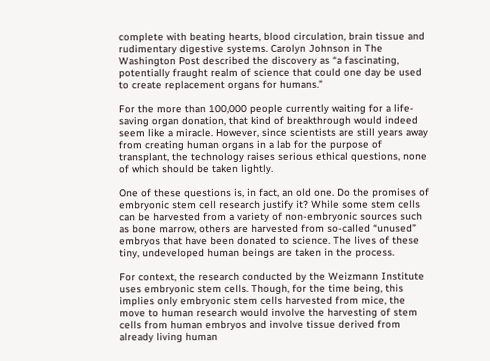complete with beating hearts, blood circulation, brain tissue and rudimentary digestive systems. Carolyn Johnson in The Washington Post described the discovery as “a fascinating, potentially fraught realm of science that could one day be used to create replacement organs for humans.”

For the more than 100,000 people currently waiting for a life-saving organ donation, that kind of breakthrough would indeed seem like a miracle. However, since scientists are still years away from creating human organs in a lab for the purpose of transplant, the technology raises serious ethical questions, none of which should be taken lightly.

One of these questions is, in fact, an old one. Do the promises of embryonic stem cell research justify it? While some stem cells can be harvested from a variety of non-embryonic sources such as bone marrow, others are harvested from so-called “unused” embryos that have been donated to science. The lives of these tiny, undeveloped human beings are taken in the process.

For context, the research conducted by the Weizmann Institute uses embryonic stem cells. Though, for the time being, this implies only embryonic stem cells harvested from mice, the move to human research would involve the harvesting of stem cells from human embryos and involve tissue derived from already living human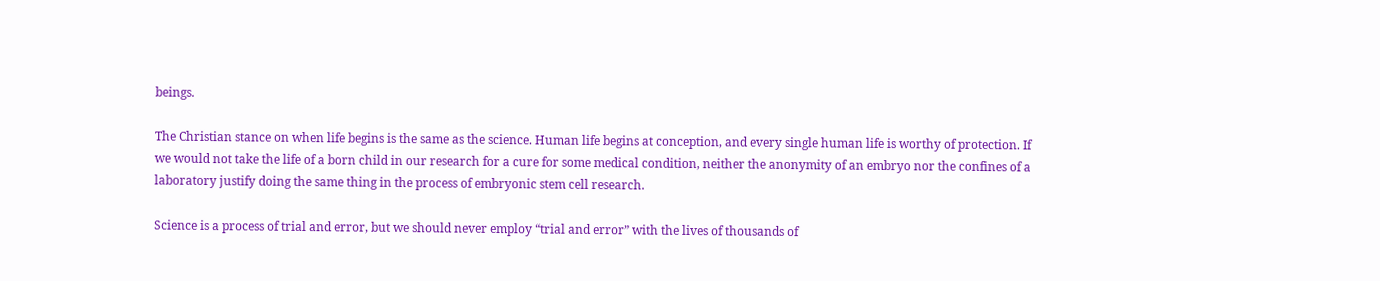beings.

The Christian stance on when life begins is the same as the science. Human life begins at conception, and every single human life is worthy of protection. If we would not take the life of a born child in our research for a cure for some medical condition, neither the anonymity of an embryo nor the confines of a laboratory justify doing the same thing in the process of embryonic stem cell research.

Science is a process of trial and error, but we should never employ “trial and error” with the lives of thousands of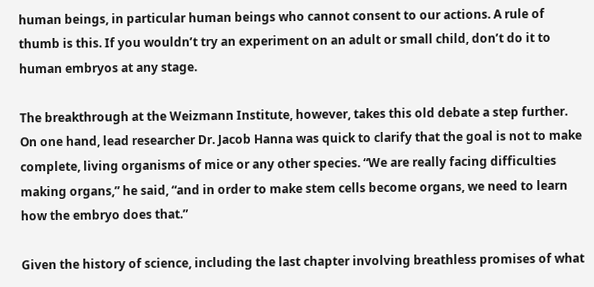human beings, in particular human beings who cannot consent to our actions. A rule of thumb is this. If you wouldn’t try an experiment on an adult or small child, don’t do it to human embryos at any stage.

The breakthrough at the Weizmann Institute, however, takes this old debate a step further. On one hand, lead researcher Dr. Jacob Hanna was quick to clarify that the goal is not to make complete, living organisms of mice or any other species. “We are really facing difficulties making organs,” he said, “and in order to make stem cells become organs, we need to learn how the embryo does that.”

Given the history of science, including the last chapter involving breathless promises of what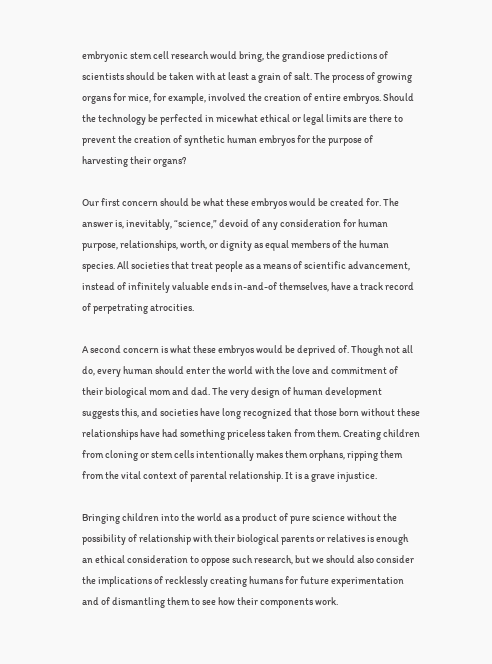embryonic stem cell research would bring, the grandiose predictions of scientists should be taken with at least a grain of salt. The process of growing organs for mice, for example, involved the creation of entire embryos. Should the technology be perfected in micewhat ethical or legal limits are there to prevent the creation of synthetic human embryos for the purpose of harvesting their organs?

Our first concern should be what these embryos would be created for. The answer is, inevitably, “science,” devoid of any consideration for human purpose, relationships, worth, or dignity as equal members of the human species. All societies that treat people as a means of scientific advancement, instead of infinitely valuable ends in-and-of themselves, have a track record of perpetrating atrocities.

A second concern is what these embryos would be deprived of. Though not all do, every human should enter the world with the love and commitment of their biological mom and dad. The very design of human development suggests this, and societies have long recognized that those born without these relationships have had something priceless taken from them. Creating children from cloning or stem cells intentionally makes them orphans, ripping them from the vital context of parental relationship. It is a grave injustice.

Bringing children into the world as a product of pure science without the possibility of relationship with their biological parents or relatives is enough an ethical consideration to oppose such research, but we should also consider the implications of recklessly creating humans for future experimentation and of dismantling them to see how their components work.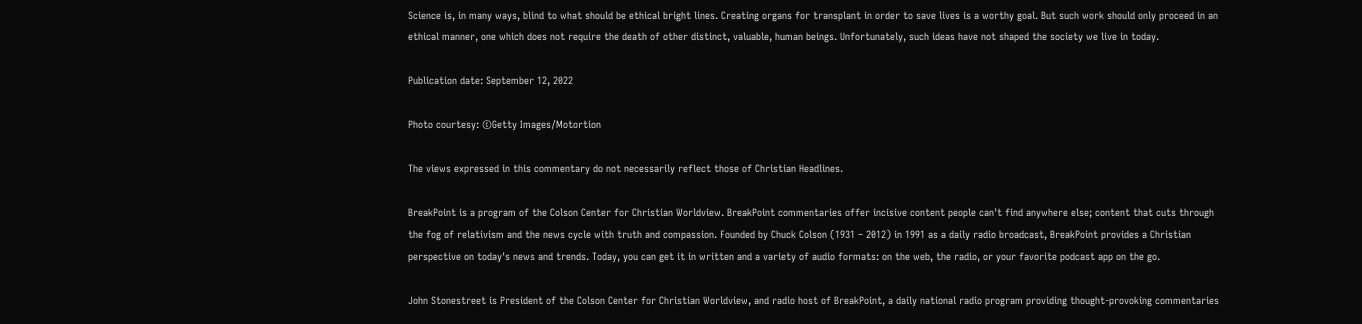Science is, in many ways, blind to what should be ethical bright lines. Creating organs for transplant in order to save lives is a worthy goal. But such work should only proceed in an ethical manner, one which does not require the death of other distinct, valuable, human beings. Unfortunately, such ideas have not shaped the society we live in today.

Publication date: September 12, 2022

Photo courtesy: ©Getty Images/Motortion

The views expressed in this commentary do not necessarily reflect those of Christian Headlines.

BreakPoint is a program of the Colson Center for Christian Worldview. BreakPoint commentaries offer incisive content people can't find anywhere else; content that cuts through the fog of relativism and the news cycle with truth and compassion. Founded by Chuck Colson (1931 – 2012) in 1991 as a daily radio broadcast, BreakPoint provides a Christian perspective on today's news and trends. Today, you can get it in written and a variety of audio formats: on the web, the radio, or your favorite podcast app on the go.

John Stonestreet is President of the Colson Center for Christian Worldview, and radio host of BreakPoint, a daily national radio program providing thought-provoking commentaries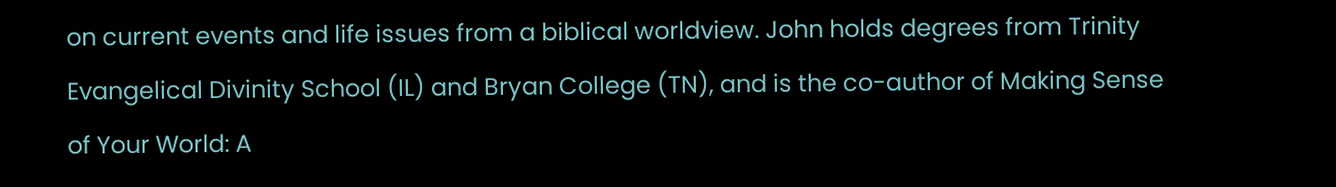on current events and life issues from a biblical worldview. John holds degrees from Trinity Evangelical Divinity School (IL) and Bryan College (TN), and is the co-author of Making Sense of Your World: A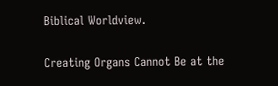Biblical Worldview.

Creating Organs Cannot Be at the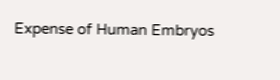Expense of Human Embryos